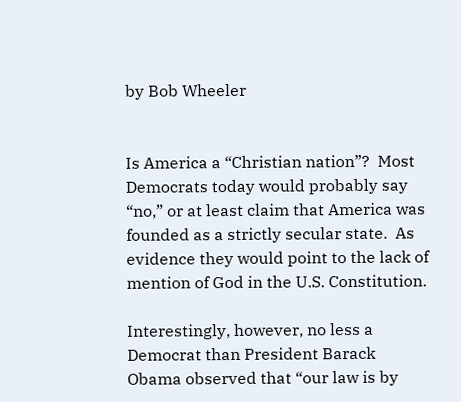by Bob Wheeler


Is America a “Christian nation”?  Most Democrats today would probably say “no,” or at least claim that America was founded as a strictly secular state.  As evidence they would point to the lack of mention of God in the U.S. Constitution.

Interestingly, however, no less a Democrat than President Barack Obama observed that “our law is by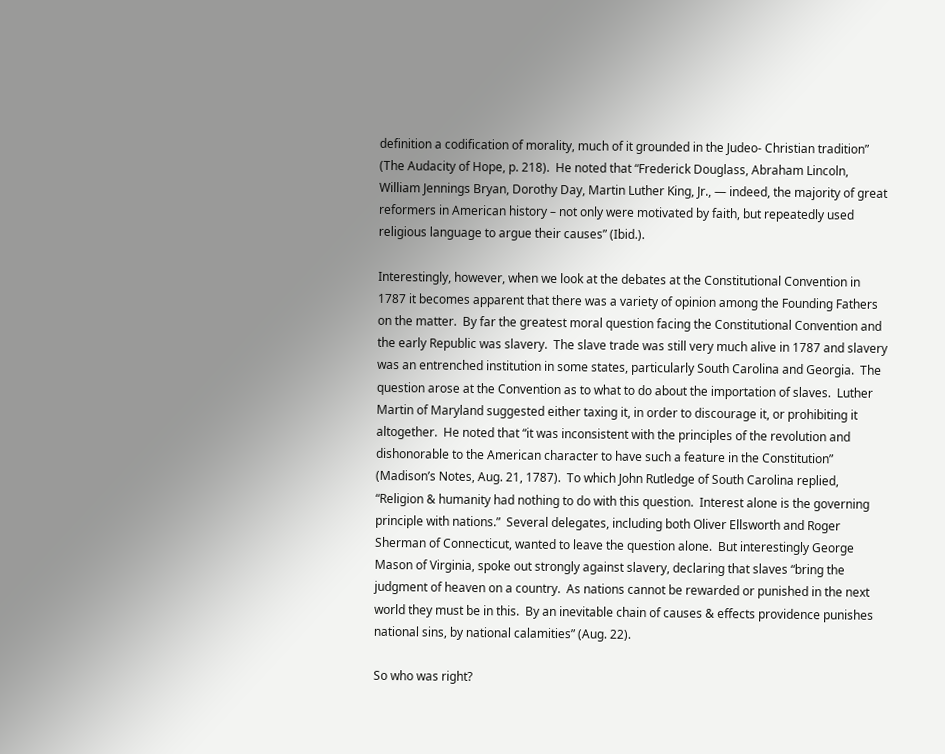definition a codification of morality, much of it grounded in the Judeo- Christian tradition” (The Audacity of Hope, p. 218).  He noted that “Frederick Douglass, Abraham Lincoln, William Jennings Bryan, Dorothy Day, Martin Luther King, Jr., — indeed, the majority of great reformers in American history – not only were motivated by faith, but repeatedly used religious language to argue their causes” (Ibid.).

Interestingly, however, when we look at the debates at the Constitutional Convention in 1787 it becomes apparent that there was a variety of opinion among the Founding Fathers on the matter.  By far the greatest moral question facing the Constitutional Convention and the early Republic was slavery.  The slave trade was still very much alive in 1787 and slavery was an entrenched institution in some states, particularly South Carolina and Georgia.  The question arose at the Convention as to what to do about the importation of slaves.  Luther Martin of Maryland suggested either taxing it, in order to discourage it, or prohibiting it altogether.  He noted that “it was inconsistent with the principles of the revolution and dishonorable to the American character to have such a feature in the Constitution” (Madison’s Notes, Aug. 21, 1787).  To which John Rutledge of South Carolina replied, “Religion & humanity had nothing to do with this question.  Interest alone is the governing principle with nations.”  Several delegates, including both Oliver Ellsworth and Roger Sherman of Connecticut, wanted to leave the question alone.  But interestingly George Mason of Virginia, spoke out strongly against slavery, declaring that slaves “bring the judgment of heaven on a country.  As nations cannot be rewarded or punished in the next world they must be in this.  By an inevitable chain of causes & effects providence punishes national sins, by national calamities” (Aug. 22).

So who was right?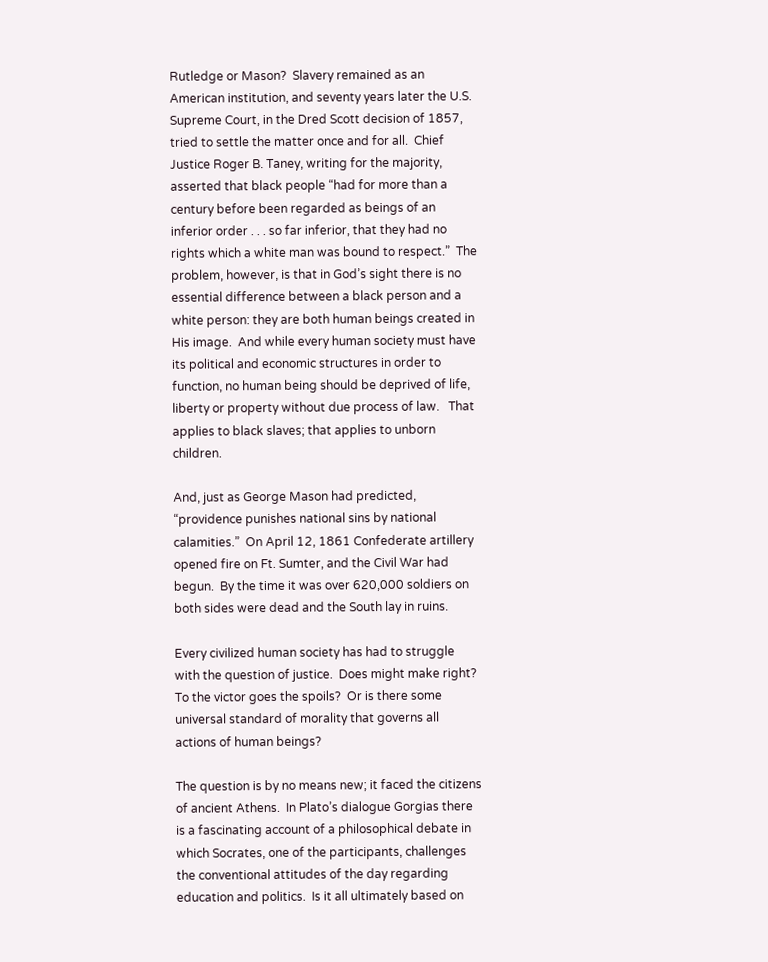Rutledge or Mason?  Slavery remained as an American institution, and seventy years later the U.S. Supreme Court, in the Dred Scott decision of 1857, tried to settle the matter once and for all.  Chief Justice Roger B. Taney, writing for the majority, asserted that black people “had for more than a century before been regarded as beings of an inferior order . . . so far inferior, that they had no rights which a white man was bound to respect.”  The problem, however, is that in God’s sight there is no essential difference between a black person and a white person: they are both human beings created in His image.  And while every human society must have its political and economic structures in order to function, no human being should be deprived of life, liberty or property without due process of law.   That applies to black slaves; that applies to unborn children.

And, just as George Mason had predicted, “providence punishes national sins by national calamities.”  On April 12, 1861 Confederate artillery opened fire on Ft. Sumter, and the Civil War had begun.  By the time it was over 620,000 soldiers on both sides were dead and the South lay in ruins.

Every civilized human society has had to struggle with the question of justice.  Does might make right?  To the victor goes the spoils?  Or is there some universal standard of morality that governs all actions of human beings?

The question is by no means new; it faced the citizens of ancient Athens.  In Plato’s dialogue Gorgias there is a fascinating account of a philosophical debate in which Socrates, one of the participants, challenges the conventional attitudes of the day regarding education and politics.  Is it all ultimately based on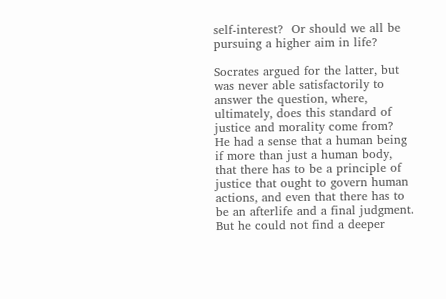self-interest?  Or should we all be pursuing a higher aim in life?

Socrates argued for the latter, but was never able satisfactorily to answer the question, where, ultimately, does this standard of justice and morality come from?  He had a sense that a human being if more than just a human body, that there has to be a principle of justice that ought to govern human actions, and even that there has to be an afterlife and a final judgment.  But he could not find a deeper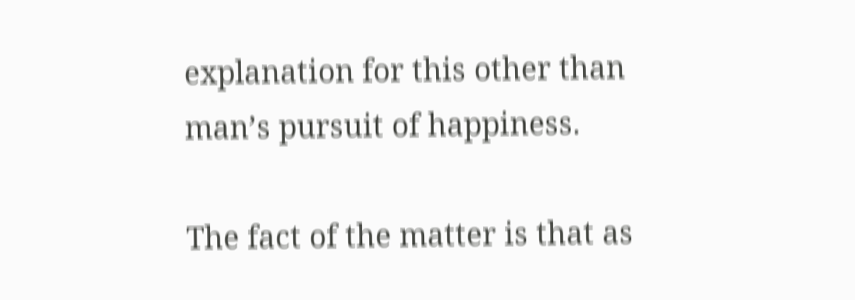explanation for this other than man’s pursuit of happiness.

The fact of the matter is that as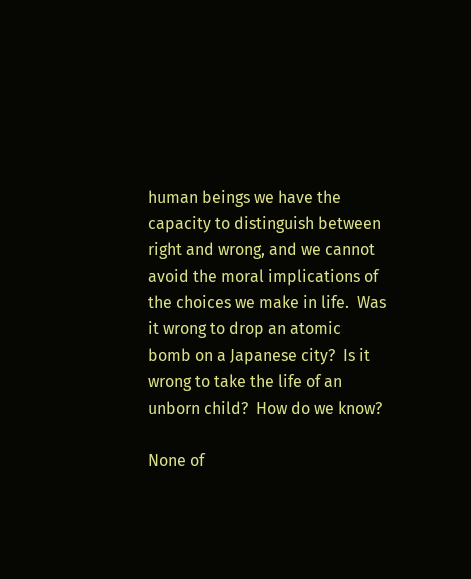human beings we have the capacity to distinguish between right and wrong, and we cannot avoid the moral implications of the choices we make in life.  Was it wrong to drop an atomic bomb on a Japanese city?  Is it wrong to take the life of an unborn child?  How do we know?

None of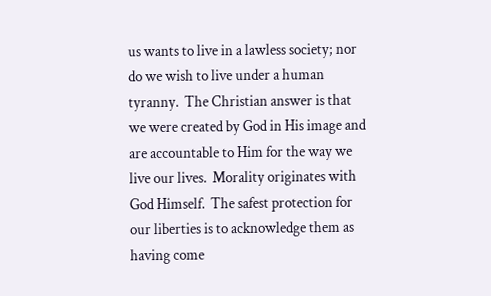us wants to live in a lawless society; nor do we wish to live under a human tyranny.  The Christian answer is that we were created by God in His image and are accountable to Him for the way we live our lives.  Morality originates with God Himself.  The safest protection for our liberties is to acknowledge them as having come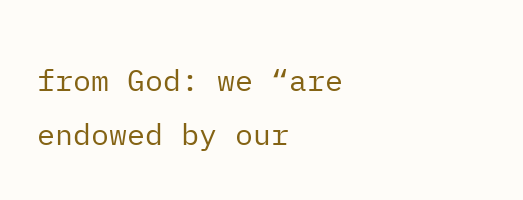from God: we “are endowed by our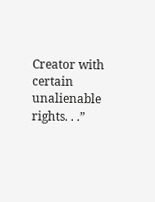Creator with certain unalienable rights. . .”